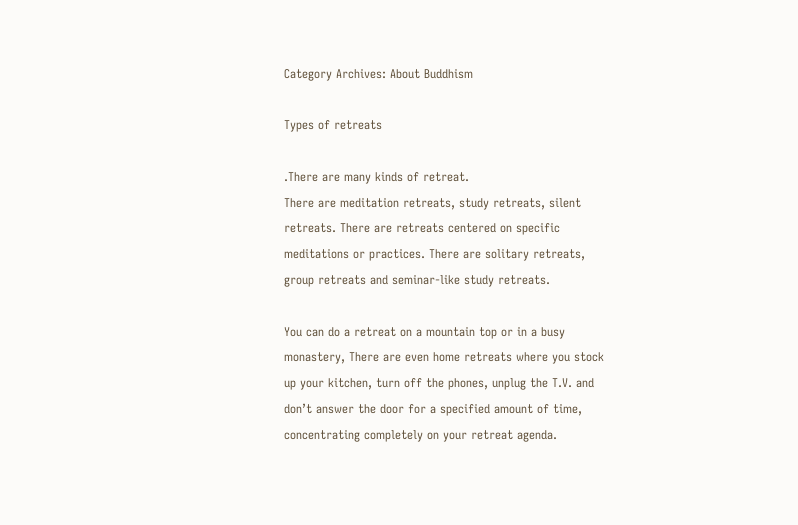Category Archives: About Buddhism

Types of retreats

.There are many kinds of retreat.
There are meditation retreats, study retreats, silent retreats. There are retreats centered on specific meditations or practices. There are solitary retreats, group retreats and seminar-like study retreats.

You can do a retreat on a mountain top or in a busy monastery, There are even home retreats where you stock up your kitchen, turn off the phones, unplug the T.V. and don’t answer the door for a specified amount of time, concentrating completely on your retreat agenda.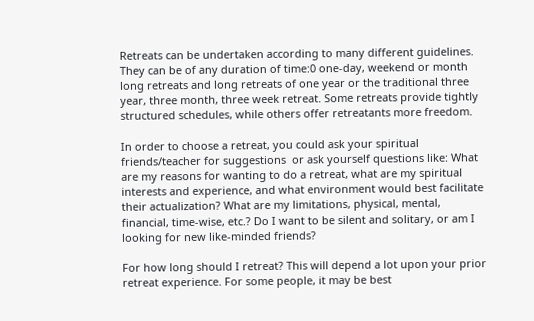Retreats can be undertaken according to many different guidelines. They can be of any duration of time:0 one-day, weekend or month long retreats and long retreats of one year or the traditional three year, three month, three week retreat. Some retreats provide tightly structured schedules, while others offer retreatants more freedom.

In order to choose a retreat, you could ask your spiritual friends/teacher for suggestions  or ask yourself questions like: What are my reasons for wanting to do a retreat, what are my spiritual interests and experience, and what environment would best facilitate their actualization? What are my limitations, physical, mental, financial, time-wise, etc.? Do I want to be silent and solitary, or am I looking for new like-minded friends?

For how long should I retreat? This will depend a lot upon your prior retreat experience. For some people, it may be best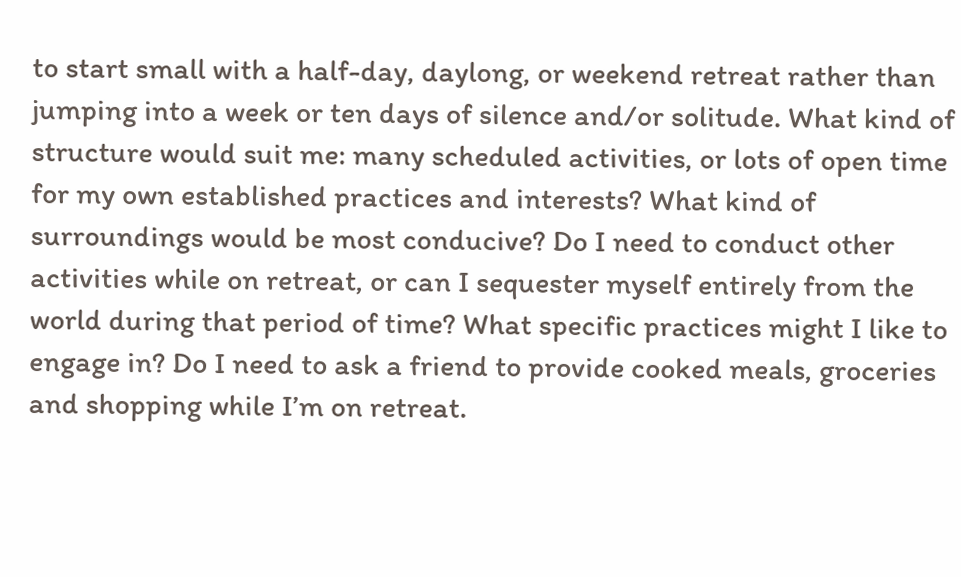to start small with a half-day, daylong, or weekend retreat rather than jumping into a week or ten days of silence and/or solitude. What kind of structure would suit me: many scheduled activities, or lots of open time for my own established practices and interests? What kind of surroundings would be most conducive? Do I need to conduct other activities while on retreat, or can I sequester myself entirely from the world during that period of time? What specific practices might I like to engage in? Do I need to ask a friend to provide cooked meals, groceries and shopping while I’m on retreat.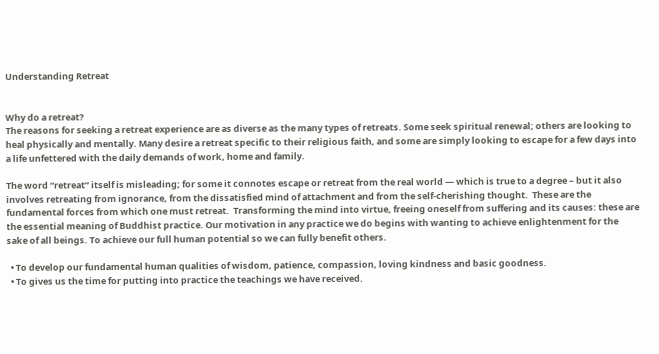Understanding Retreat


Why do a retreat?
The reasons for seeking a retreat experience are as diverse as the many types of retreats. Some seek spiritual renewal; others are looking to heal physically and mentally. Many desire a retreat specific to their religious faith, and some are simply looking to escape for a few days into a life unfettered with the daily demands of work, home and family.

The word “retreat” itself is misleading; for some it connotes escape or retreat from the real world — which is true to a degree – but it also involves retreating from ignorance, from the dissatisfied mind of attachment and from the self-cherishing thought.  These are the fundamental forces from which one must retreat.  Transforming the mind into virtue, freeing oneself from suffering and its causes: these are the essential meaning of Buddhist practice. Our motivation in any practice we do begins with wanting to achieve enlightenment for the sake of all beings. To achieve our full human potential so we can fully benefit others.

  • To develop our fundamental human qualities of wisdom, patience, compassion, loving kindness and basic goodness.
  • To gives us the time for putting into practice the teachings we have received.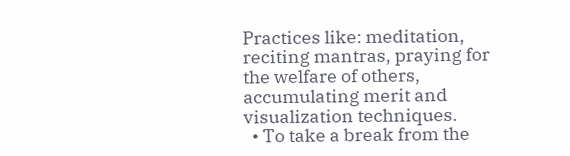Practices like: meditation, reciting mantras, praying for the welfare of others, accumulating merit and visualization techniques.
  • To take a break from the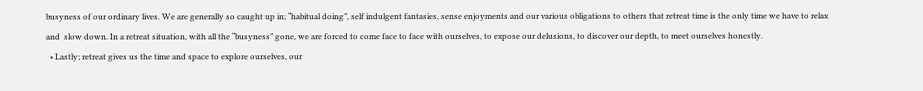busyness of our ordinary lives. We are generally so caught up in; “habitual doing”, self indulgent fantasies, sense enjoyments and our various obligations to others that retreat time is the only time we have to relax and  slow down. In a retreat situation, with all the “busyness” gone, we are forced to come face to face with ourselves, to expose our delusions, to discover our depth, to meet ourselves honestly.
  • Lastly; retreat gives us the time and space to explore ourselves, our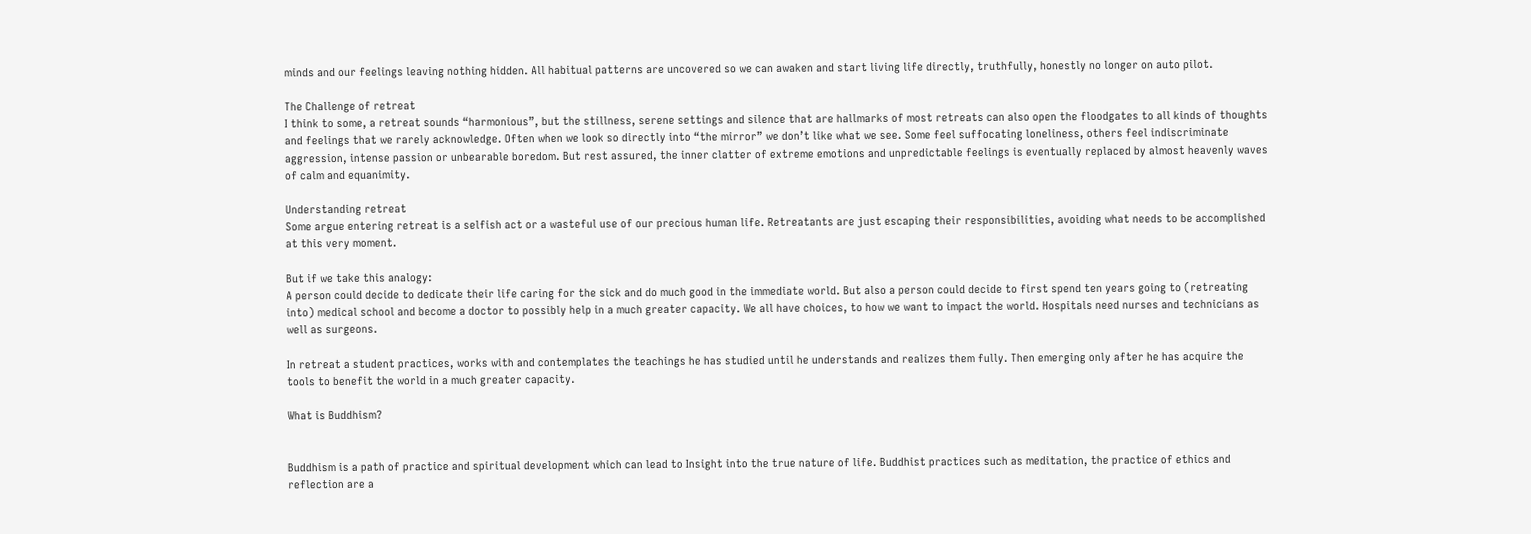minds and our feelings leaving nothing hidden. All habitual patterns are uncovered so we can awaken and start living life directly, truthfully, honestly no longer on auto pilot.

The Challenge of retreat
I think to some, a retreat sounds “harmonious”, but the stillness, serene settings and silence that are hallmarks of most retreats can also open the floodgates to all kinds of thoughts and feelings that we rarely acknowledge. Often when we look so directly into “the mirror” we don’t like what we see. Some feel suffocating loneliness, others feel indiscriminate aggression, intense passion or unbearable boredom. But rest assured, the inner clatter of extreme emotions and unpredictable feelings is eventually replaced by almost heavenly waves of calm and equanimity.

Understanding retreat
Some argue entering retreat is a selfish act or a wasteful use of our precious human life. Retreatants are just escaping their responsibilities, avoiding what needs to be accomplished at this very moment.

But if we take this analogy:
A person could decide to dedicate their life caring for the sick and do much good in the immediate world. But also a person could decide to first spend ten years going to (retreating into) medical school and become a doctor to possibly help in a much greater capacity. We all have choices, to how we want to impact the world. Hospitals need nurses and technicians as well as surgeons.

In retreat a student practices, works with and contemplates the teachings he has studied until he understands and realizes them fully. Then emerging only after he has acquire the tools to benefit the world in a much greater capacity.

What is Buddhism?


Buddhism is a path of practice and spiritual development which can lead to Insight into the true nature of life. Buddhist practices such as meditation, the practice of ethics and reflection are a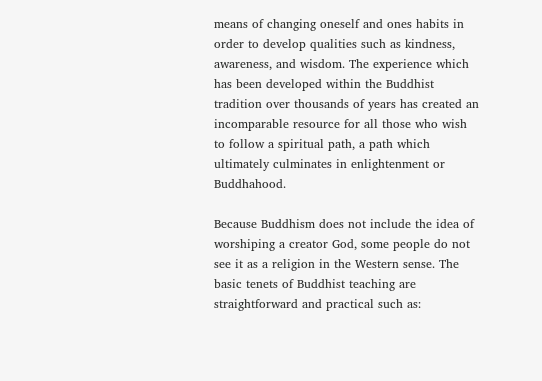means of changing oneself and ones habits in order to develop qualities such as kindness, awareness, and wisdom. The experience which has been developed within the Buddhist tradition over thousands of years has created an incomparable resource for all those who wish to follow a spiritual path, a path which ultimately culminates in enlightenment or Buddhahood.

Because Buddhism does not include the idea of worshiping a creator God, some people do not see it as a religion in the Western sense. The basic tenets of Buddhist teaching are straightforward and practical such as: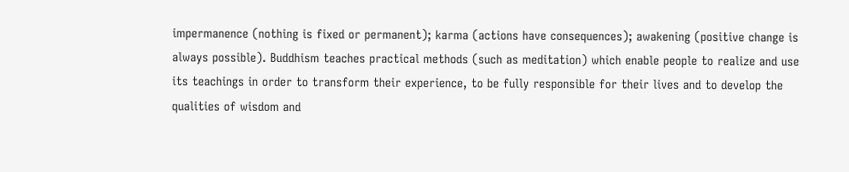impermanence (nothing is fixed or permanent); karma (actions have consequences); awakening (positive change is always possible). Buddhism teaches practical methods (such as meditation) which enable people to realize and use its teachings in order to transform their experience, to be fully responsible for their lives and to develop the qualities of wisdom and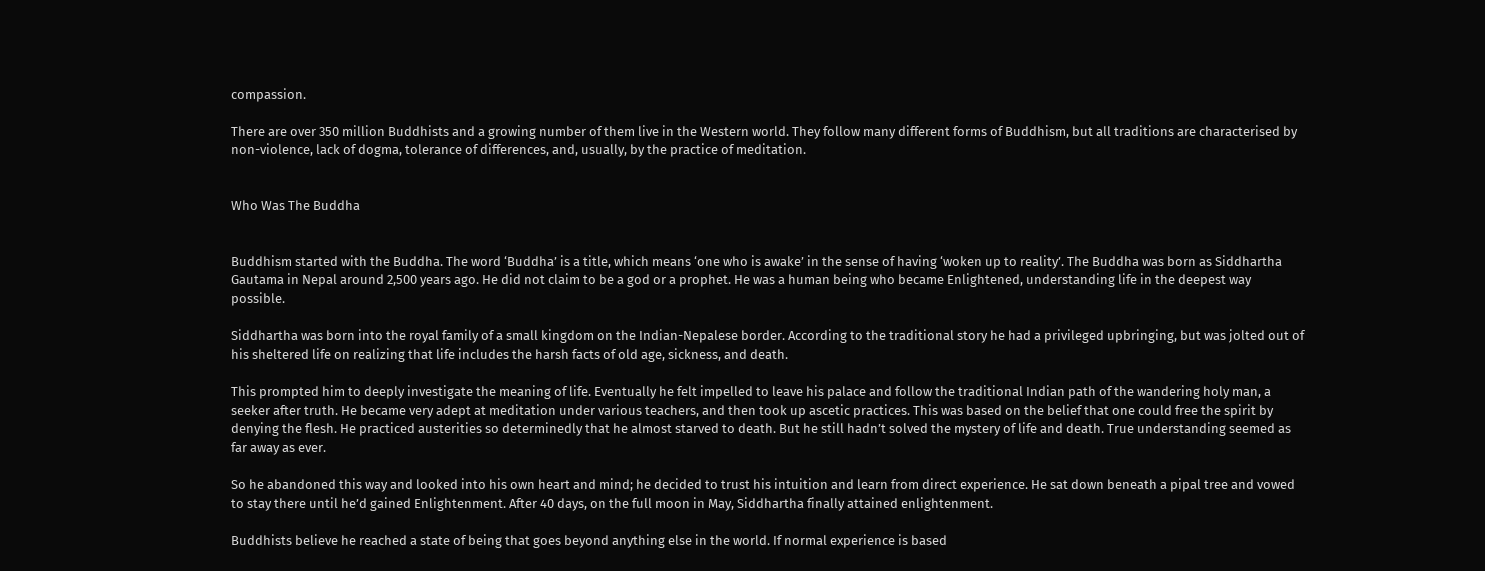compassion.

There are over 350 million Buddhists and a growing number of them live in the Western world. They follow many different forms of Buddhism, but all traditions are characterised by non-violence, lack of dogma, tolerance of differences, and, usually, by the practice of meditation.


Who Was The Buddha


Buddhism started with the Buddha. The word ‘Buddha’ is a title, which means ‘one who is awake’ in the sense of having ‘woken up to reality’. The Buddha was born as Siddhartha Gautama in Nepal around 2,500 years ago. He did not claim to be a god or a prophet. He was a human being who became Enlightened, understanding life in the deepest way possible.

Siddhartha was born into the royal family of a small kingdom on the Indian-Nepalese border. According to the traditional story he had a privileged upbringing, but was jolted out of his sheltered life on realizing that life includes the harsh facts of old age, sickness, and death.

This prompted him to deeply investigate the meaning of life. Eventually he felt impelled to leave his palace and follow the traditional Indian path of the wandering holy man, a seeker after truth. He became very adept at meditation under various teachers, and then took up ascetic practices. This was based on the belief that one could free the spirit by denying the flesh. He practiced austerities so determinedly that he almost starved to death. But he still hadn’t solved the mystery of life and death. True understanding seemed as far away as ever.

So he abandoned this way and looked into his own heart and mind; he decided to trust his intuition and learn from direct experience. He sat down beneath a pipal tree and vowed to stay there until he’d gained Enlightenment. After 40 days, on the full moon in May, Siddhartha finally attained enlightenment.

Buddhists believe he reached a state of being that goes beyond anything else in the world. If normal experience is based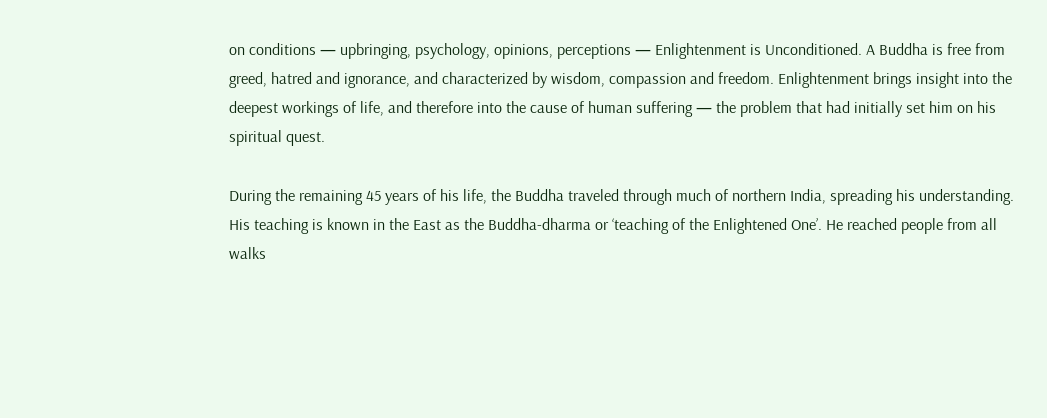on conditions — upbringing, psychology, opinions, perceptions — Enlightenment is Unconditioned. A Buddha is free from greed, hatred and ignorance, and characterized by wisdom, compassion and freedom. Enlightenment brings insight into the deepest workings of life, and therefore into the cause of human suffering — the problem that had initially set him on his spiritual quest.

During the remaining 45 years of his life, the Buddha traveled through much of northern India, spreading his understanding. His teaching is known in the East as the Buddha-dharma or ‘teaching of the Enlightened One’. He reached people from all walks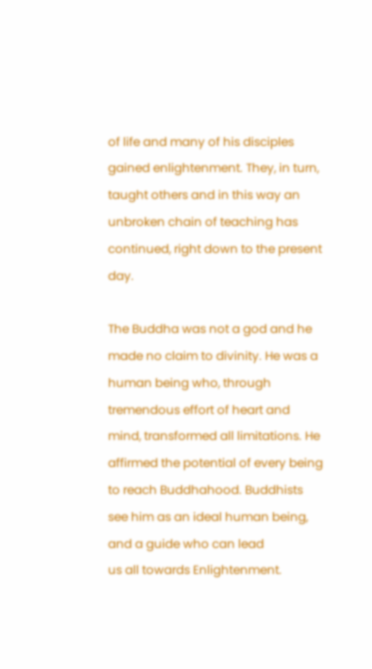of life and many of his disciples gained enlightenment. They, in turn, taught others and in this way an unbroken chain of teaching has continued, right down to the present day.

The Buddha was not a god and he made no claim to divinity. He was a human being who, through tremendous effort of heart and mind, transformed all limitations. He affirmed the potential of every being to reach Buddhahood. Buddhists see him as an ideal human being, and a guide who can lead
us all towards Enlightenment.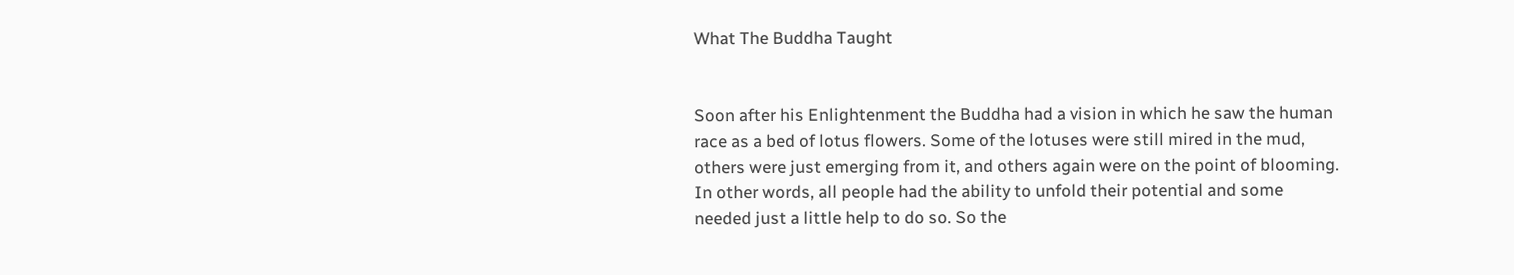What The Buddha Taught


Soon after his Enlightenment the Buddha had a vision in which he saw the human race as a bed of lotus flowers. Some of the lotuses were still mired in the mud, others were just emerging from it, and others again were on the point of blooming. In other words, all people had the ability to unfold their potential and some needed just a little help to do so. So the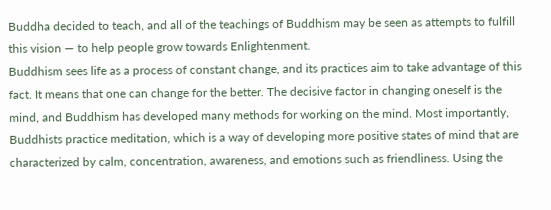Buddha decided to teach, and all of the teachings of Buddhism may be seen as attempts to fulfill this vision — to help people grow towards Enlightenment.
Buddhism sees life as a process of constant change, and its practices aim to take advantage of this fact. It means that one can change for the better. The decisive factor in changing oneself is the mind, and Buddhism has developed many methods for working on the mind. Most importantly, Buddhists practice meditation, which is a way of developing more positive states of mind that are characterized by calm, concentration, awareness, and emotions such as friendliness. Using the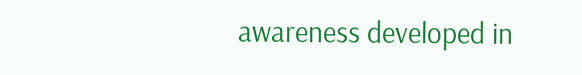awareness developed in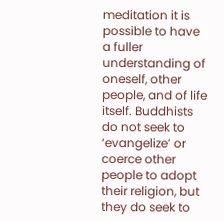meditation it is possible to have a fuller understanding of oneself, other people, and of life itself. Buddhists do not seek to ‘evangelize’ or coerce other people to adopt their religion, but they do seek to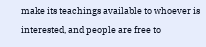make its teachings available to whoever is interested, and people are free to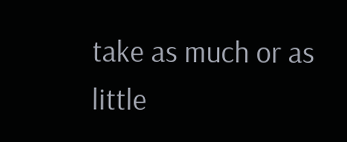take as much or as little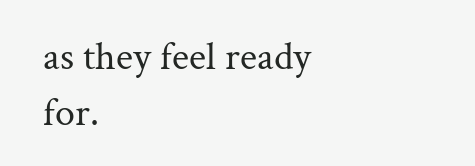as they feel ready for.